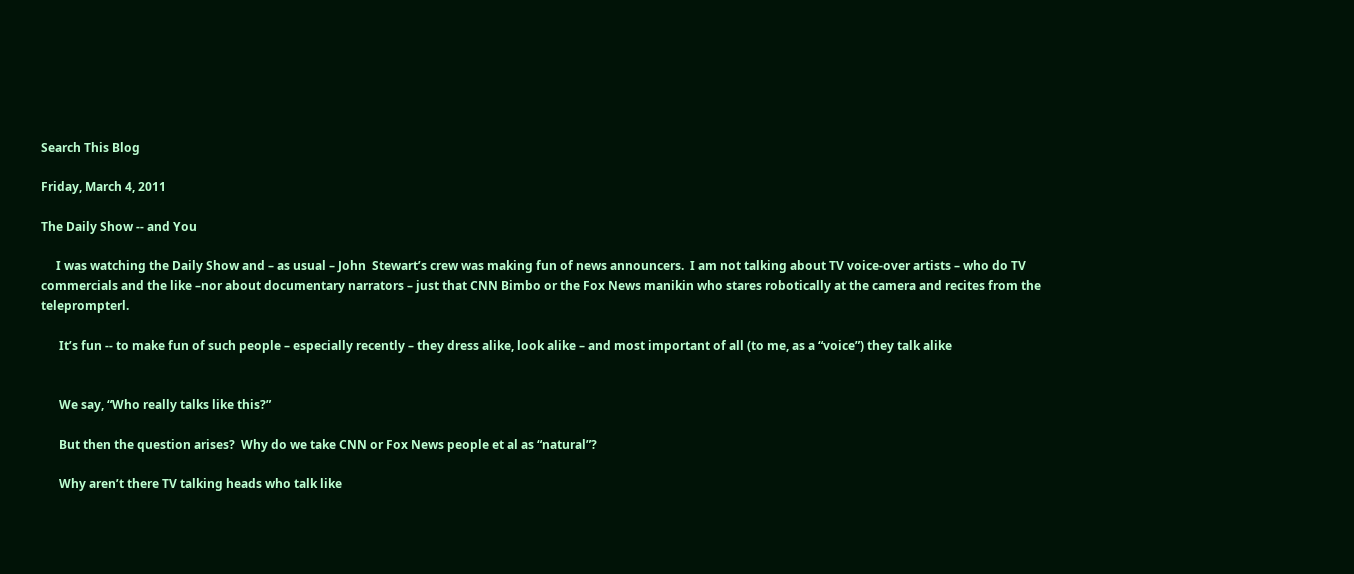Search This Blog

Friday, March 4, 2011

The Daily Show -- and You

     I was watching the Daily Show and – as usual – John  Stewart’s crew was making fun of news announcers.  I am not talking about TV voice-over artists – who do TV commercials and the like –nor about documentary narrators – just that CNN Bimbo or the Fox News manikin who stares robotically at the camera and recites from the teleprompterl.

      It’s fun -- to make fun of such people – especially recently – they dress alike, look alike – and most important of all (to me, as a “voice”) they talk alike


      We say, “Who really talks like this?”

      But then the question arises?  Why do we take CNN or Fox News people et al as “natural”?

      Why aren’t there TV talking heads who talk like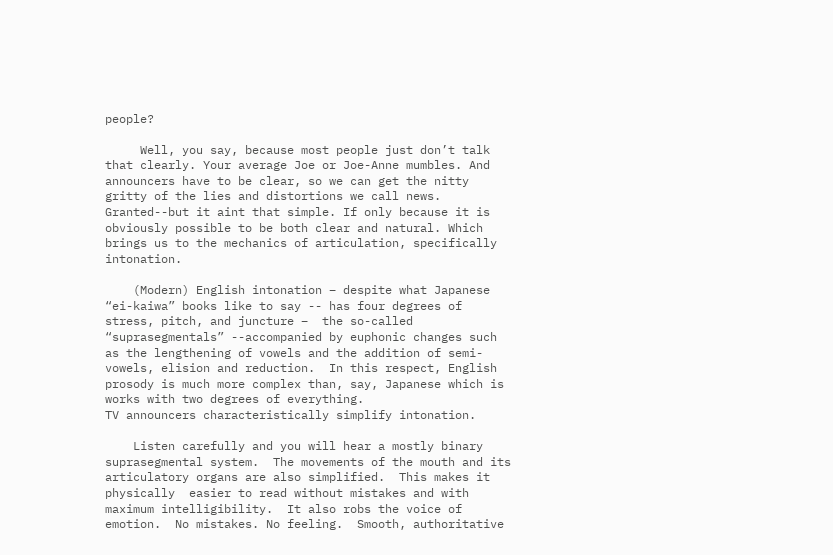people?

     Well, you say, because most people just don’t talk that clearly. Your average Joe or Joe-Anne mumbles. And announcers have to be clear, so we can get the nitty gritty of the lies and distortions we call news. Granted--but it aint that simple. If only because it is obviously possible to be both clear and natural. Which brings us to the mechanics of articulation, specifically intonation.

    (Modern) English intonation – despite what Japanese “ei-kaiwa” books like to say -- has four degrees of stress, pitch, and juncture –  the so-called “suprasegmentals” --accompanied by euphonic changes such as the lengthening of vowels and the addition of semi-vowels, elision and reduction.  In this respect, English prosody is much more complex than, say, Japanese which is works with two degrees of everything.
TV announcers characteristically simplify intonation.

    Listen carefully and you will hear a mostly binary suprasegmental system.  The movements of the mouth and its articulatory organs are also simplified.  This makes it physically  easier to read without mistakes and with maximum intelligibility.  It also robs the voice of emotion.  No mistakes. No feeling.  Smooth, authoritative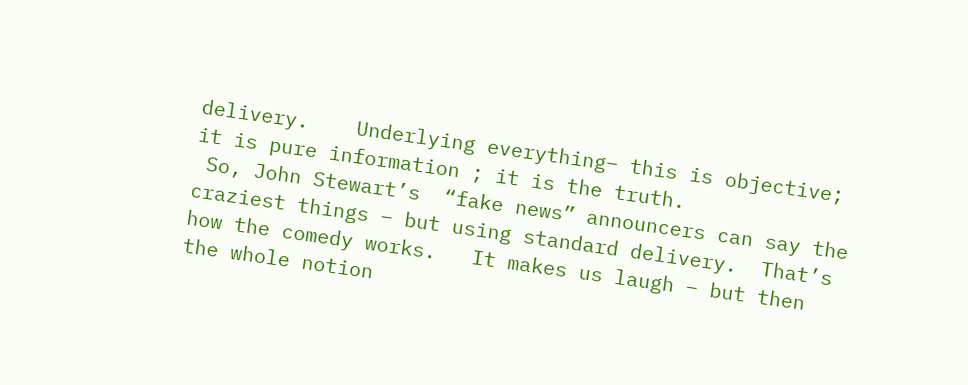delivery.    Underlying everything– this is objective; it is pure information ; it is the truth.
 So, John Stewart’s  “fake news” announcers can say the craziest things – but using standard delivery.  That’s how the comedy works.   It makes us laugh – but then  the whole notion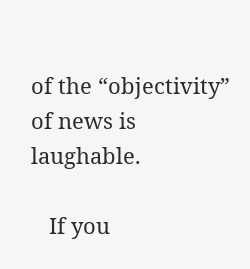of the “objectivity” of news is laughable.

   If you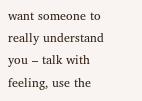want someone to really understand you – talk with feeling, use the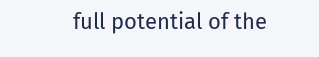full potential of the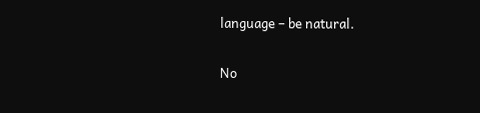language – be natural.

No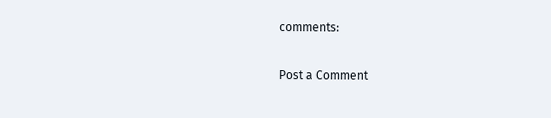comments:

Post a Comment